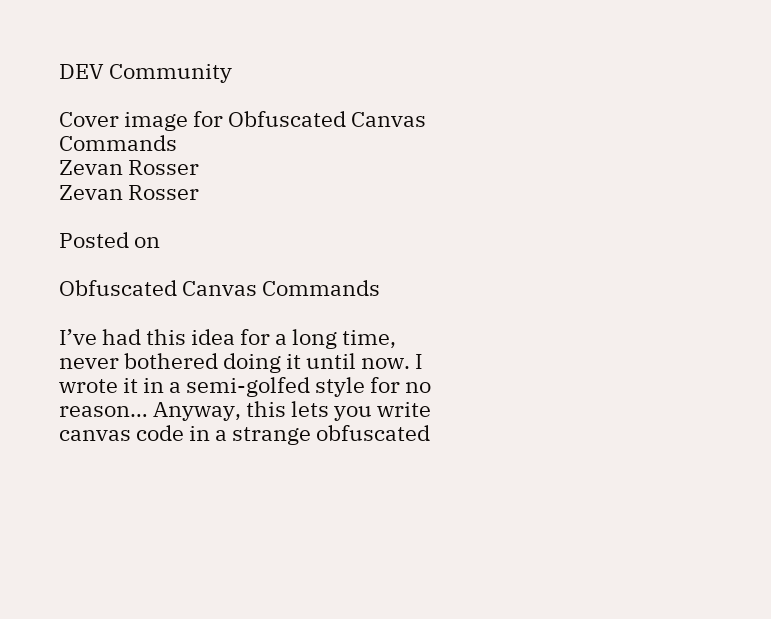DEV Community

Cover image for Obfuscated Canvas Commands
Zevan Rosser
Zevan Rosser

Posted on

Obfuscated Canvas Commands

I’ve had this idea for a long time, never bothered doing it until now. I wrote it in a semi-golfed style for no reason… Anyway, this lets you write canvas code in a strange obfuscated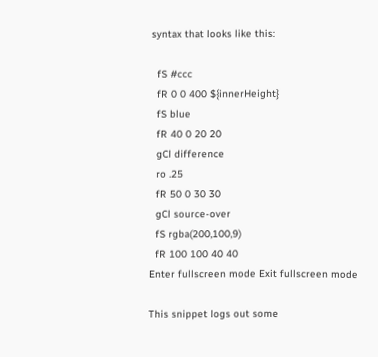syntax that looks like this:

  fS #ccc
  fR 0 0 400 ${innerHeight}
  fS blue
  fR 40 0 20 20
  gCl difference
  ro .25
  fR 50 0 30 30
  gCl source-over
  fS rgba(200,100,9)
  fR 100 100 40 40
Enter fullscreen mode Exit fullscreen mode

This snippet logs out some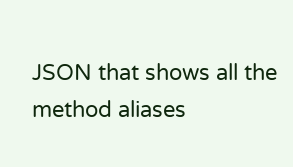JSON that shows all the method aliases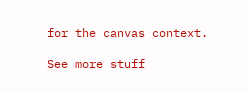for the canvas context.

See more stuff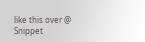like this over @ Snippet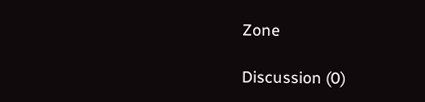Zone

Discussion (0)